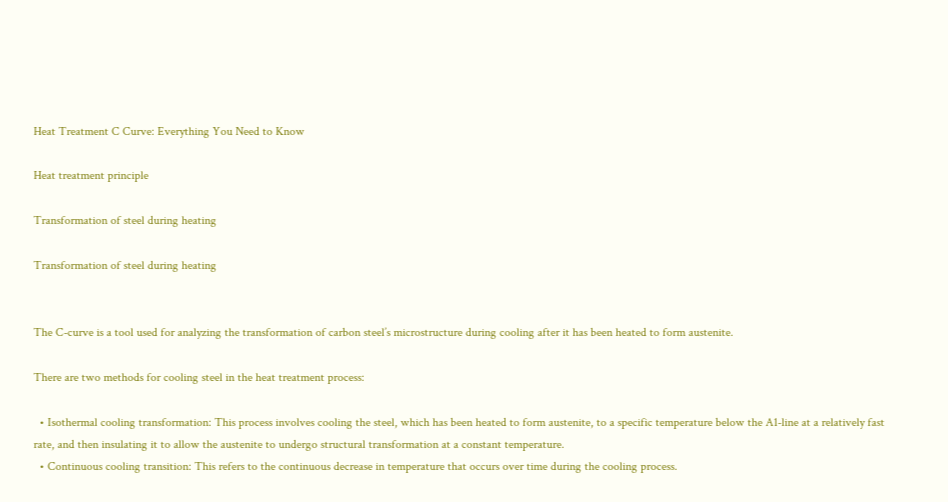Heat Treatment C Curve: Everything You Need to Know

Heat treatment principle

Transformation of steel during heating

Transformation of steel during heating


The C-curve is a tool used for analyzing the transformation of carbon steel’s microstructure during cooling after it has been heated to form austenite.

There are two methods for cooling steel in the heat treatment process:

  • Isothermal cooling transformation: This process involves cooling the steel, which has been heated to form austenite, to a specific temperature below the A1-line at a relatively fast rate, and then insulating it to allow the austenite to undergo structural transformation at a constant temperature.
  • Continuous cooling transition: This refers to the continuous decrease in temperature that occurs over time during the cooling process.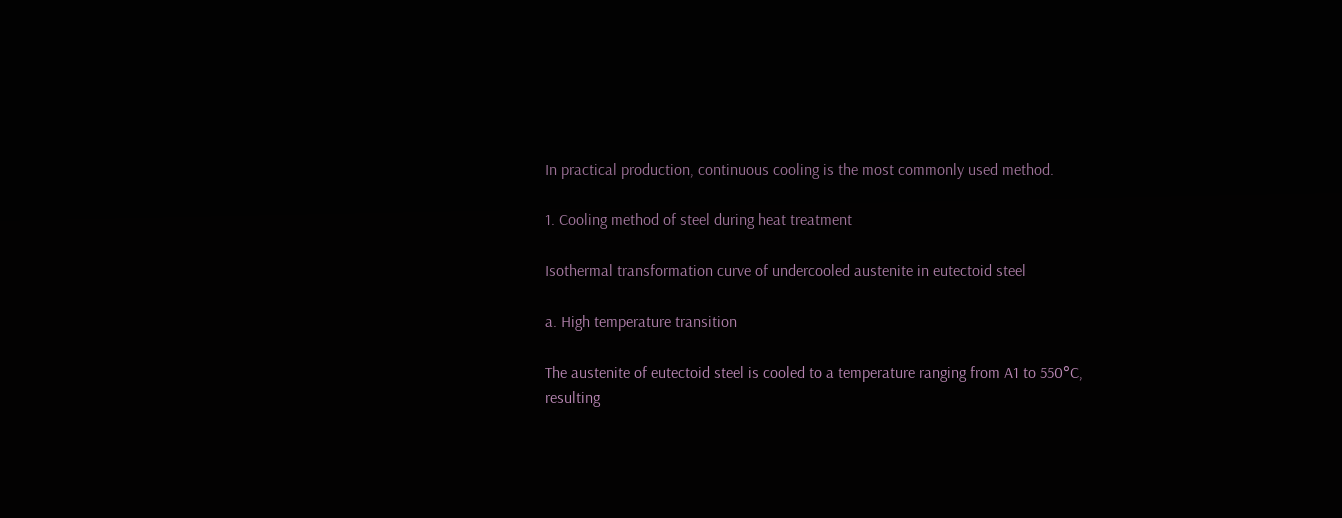In practical production, continuous cooling is the most commonly used method.

1. Cooling method of steel during heat treatment

Isothermal transformation curve of undercooled austenite in eutectoid steel

a. High temperature transition

The austenite of eutectoid steel is cooled to a temperature ranging from A1 to 550°C, resulting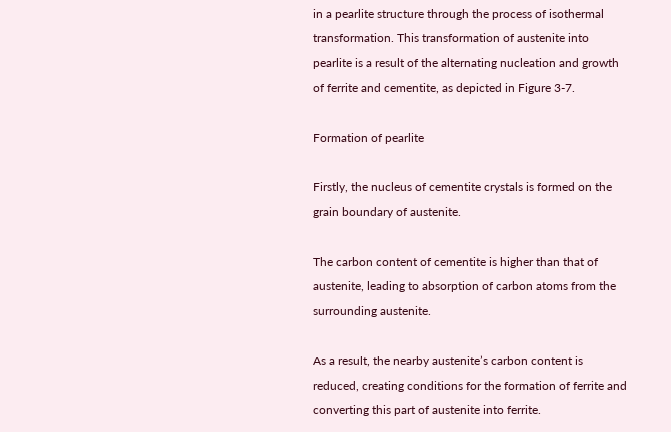in a pearlite structure through the process of isothermal transformation. This transformation of austenite into pearlite is a result of the alternating nucleation and growth of ferrite and cementite, as depicted in Figure 3-7.

Formation of pearlite

Firstly, the nucleus of cementite crystals is formed on the grain boundary of austenite.

The carbon content of cementite is higher than that of austenite, leading to absorption of carbon atoms from the surrounding austenite.

As a result, the nearby austenite’s carbon content is reduced, creating conditions for the formation of ferrite and converting this part of austenite into ferrite.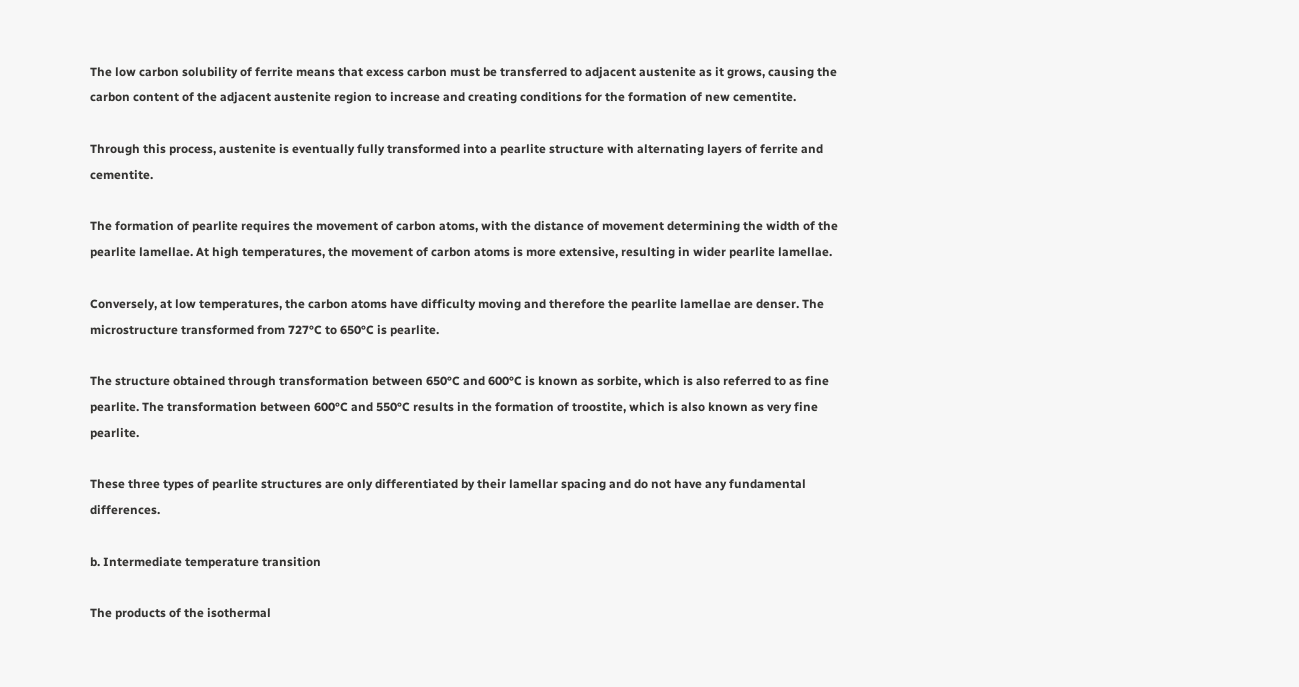The low carbon solubility of ferrite means that excess carbon must be transferred to adjacent austenite as it grows, causing the carbon content of the adjacent austenite region to increase and creating conditions for the formation of new cementite.

Through this process, austenite is eventually fully transformed into a pearlite structure with alternating layers of ferrite and cementite.

The formation of pearlite requires the movement of carbon atoms, with the distance of movement determining the width of the pearlite lamellae. At high temperatures, the movement of carbon atoms is more extensive, resulting in wider pearlite lamellae.

Conversely, at low temperatures, the carbon atoms have difficulty moving and therefore the pearlite lamellae are denser. The microstructure transformed from 727°C to 650°C is pearlite.

The structure obtained through transformation between 650°C and 600°C is known as sorbite, which is also referred to as fine pearlite. The transformation between 600°C and 550°C results in the formation of troostite, which is also known as very fine pearlite.

These three types of pearlite structures are only differentiated by their lamellar spacing and do not have any fundamental differences.

b. Intermediate temperature transition

The products of the isothermal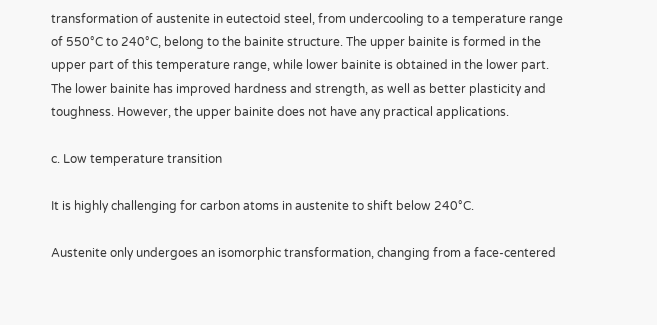transformation of austenite in eutectoid steel, from undercooling to a temperature range of 550°C to 240°C, belong to the bainite structure. The upper bainite is formed in the upper part of this temperature range, while lower bainite is obtained in the lower part. The lower bainite has improved hardness and strength, as well as better plasticity and toughness. However, the upper bainite does not have any practical applications.

c. Low temperature transition

It is highly challenging for carbon atoms in austenite to shift below 240°C.

Austenite only undergoes an isomorphic transformation, changing from a face-centered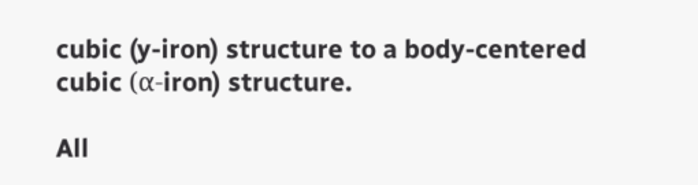cubic (y-iron) structure to a body-centered cubic (α-iron) structure.

All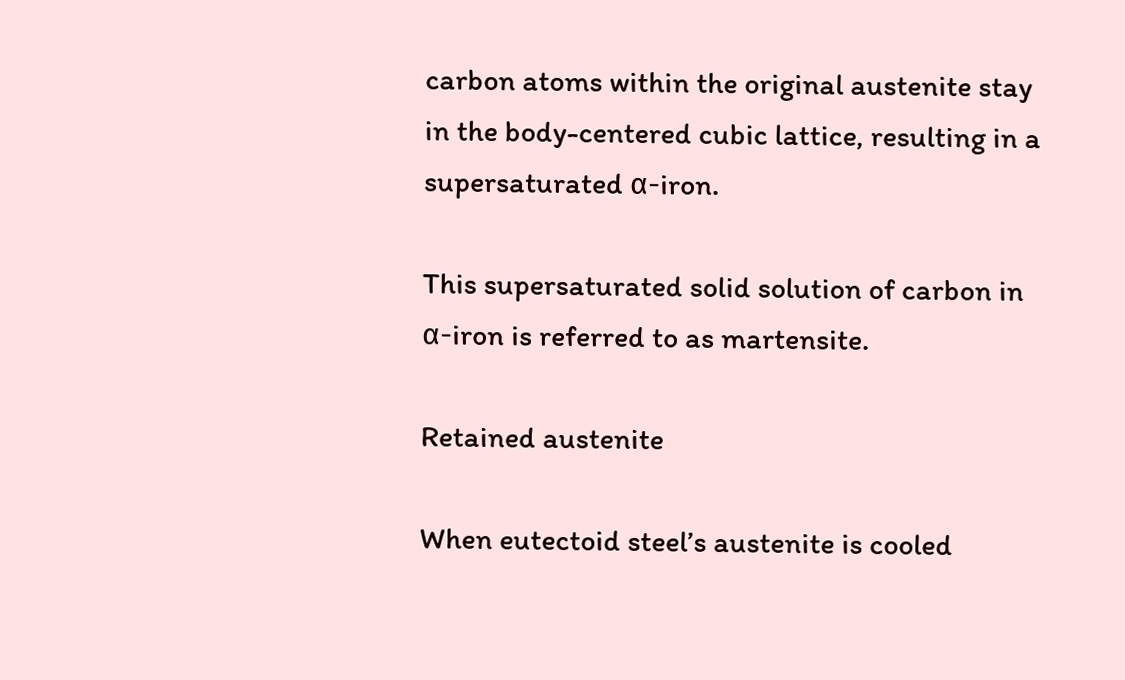carbon atoms within the original austenite stay in the body-centered cubic lattice, resulting in a supersaturated α-iron.

This supersaturated solid solution of carbon in α-iron is referred to as martensite.

Retained austenite

When eutectoid steel’s austenite is cooled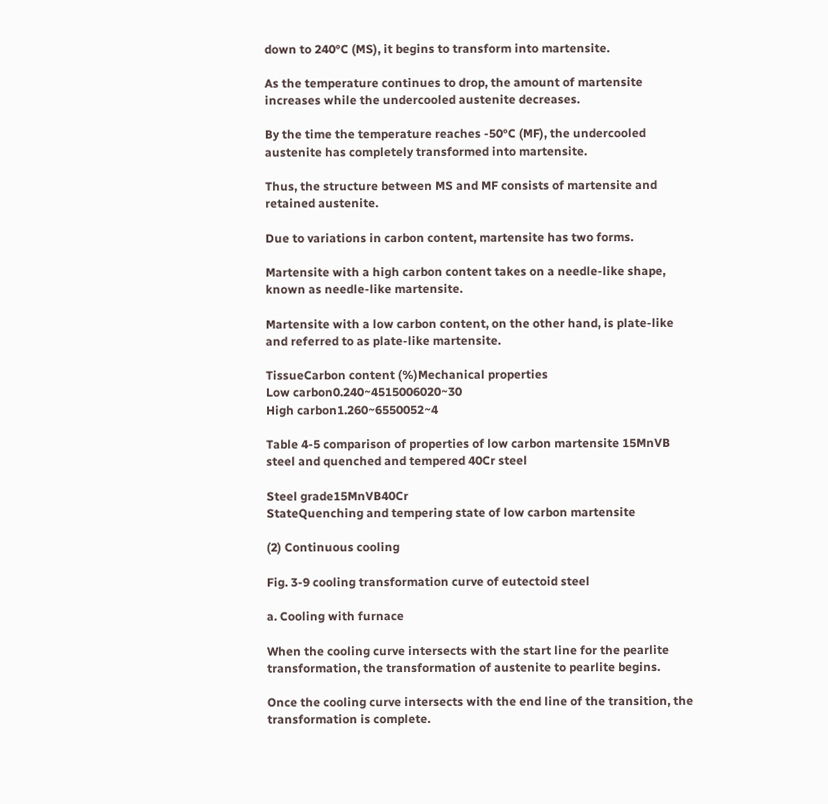down to 240°C (MS), it begins to transform into martensite.

As the temperature continues to drop, the amount of martensite increases while the undercooled austenite decreases.

By the time the temperature reaches -50°C (MF), the undercooled austenite has completely transformed into martensite.

Thus, the structure between MS and MF consists of martensite and retained austenite.

Due to variations in carbon content, martensite has two forms.

Martensite with a high carbon content takes on a needle-like shape, known as needle-like martensite.

Martensite with a low carbon content, on the other hand, is plate-like and referred to as plate-like martensite.

TissueCarbon content (%)Mechanical properties
Low carbon0.240~4515006020~30
High carbon1.260~6550052~4

Table 4-5 comparison of properties of low carbon martensite 15MnVB steel and quenched and tempered 40Cr steel

Steel grade15MnVB40Cr
StateQuenching and tempering state of low carbon martensite

(2) Continuous cooling

Fig. 3-9 cooling transformation curve of eutectoid steel

a. Cooling with furnace

When the cooling curve intersects with the start line for the pearlite transformation, the transformation of austenite to pearlite begins.

Once the cooling curve intersects with the end line of the transition, the transformation is complete.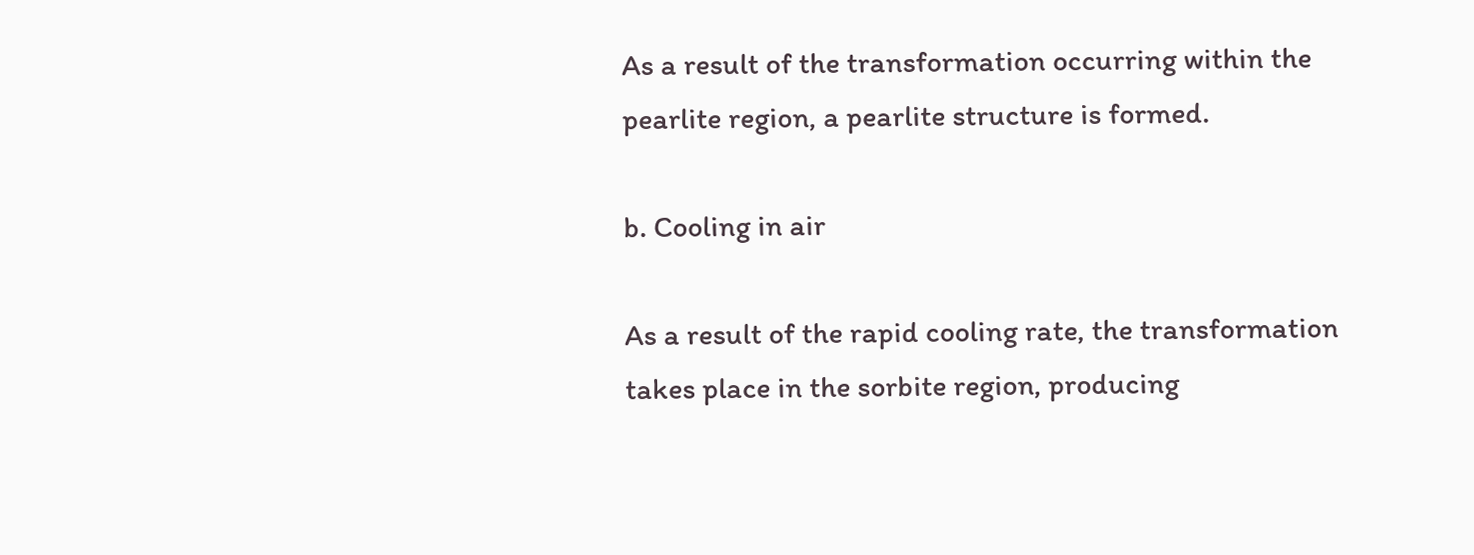As a result of the transformation occurring within the pearlite region, a pearlite structure is formed.

b. Cooling in air

As a result of the rapid cooling rate, the transformation takes place in the sorbite region, producing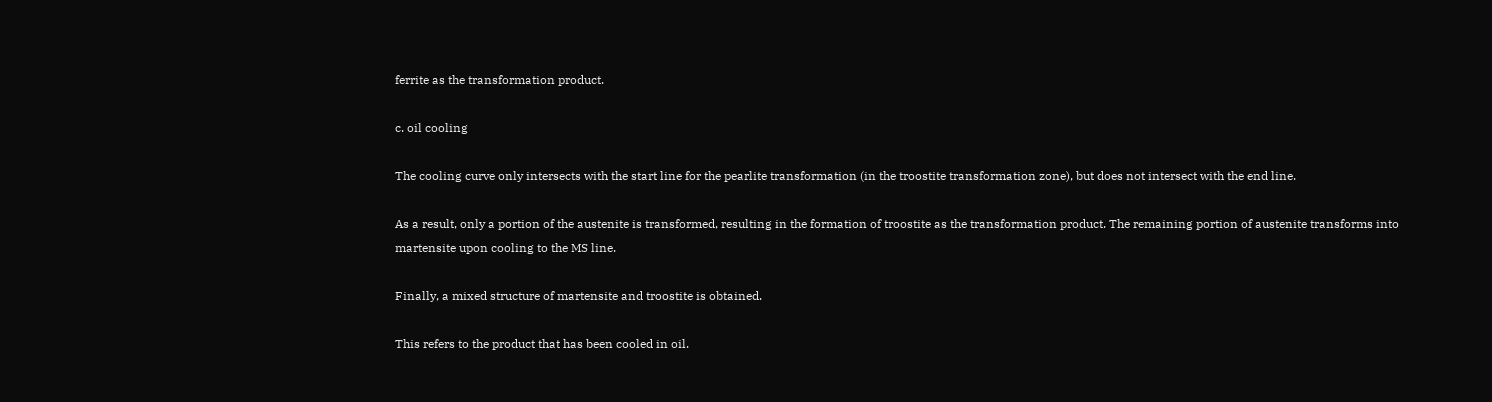ferrite as the transformation product.

c. oil cooling

The cooling curve only intersects with the start line for the pearlite transformation (in the troostite transformation zone), but does not intersect with the end line.

As a result, only a portion of the austenite is transformed, resulting in the formation of troostite as the transformation product. The remaining portion of austenite transforms into martensite upon cooling to the MS line.

Finally, a mixed structure of martensite and troostite is obtained.

This refers to the product that has been cooled in oil.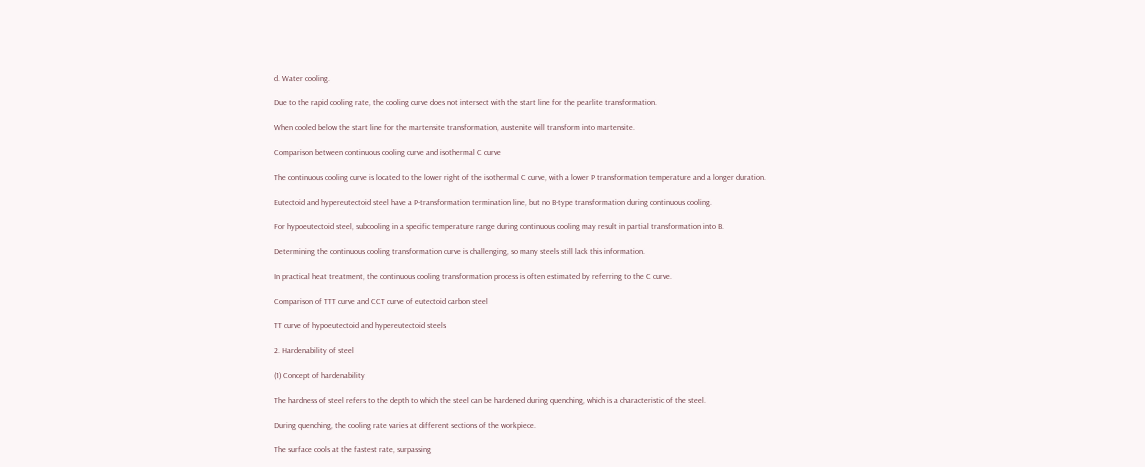d. Water cooling.

Due to the rapid cooling rate, the cooling curve does not intersect with the start line for the pearlite transformation.

When cooled below the start line for the martensite transformation, austenite will transform into martensite.

Comparison between continuous cooling curve and isothermal C curve

The continuous cooling curve is located to the lower right of the isothermal C curve, with a lower P transformation temperature and a longer duration.

Eutectoid and hypereutectoid steel have a P-transformation termination line, but no B-type transformation during continuous cooling.

For hypoeutectoid steel, subcooling in a specific temperature range during continuous cooling may result in partial transformation into B.

Determining the continuous cooling transformation curve is challenging, so many steels still lack this information.

In practical heat treatment, the continuous cooling transformation process is often estimated by referring to the C curve.

Comparison of TTT curve and CCT curve of eutectoid carbon steel

TT curve of hypoeutectoid and hypereutectoid steels

2. Hardenability of steel

(1) Concept of hardenability

The hardness of steel refers to the depth to which the steel can be hardened during quenching, which is a characteristic of the steel.

During quenching, the cooling rate varies at different sections of the workpiece.

The surface cools at the fastest rate, surpassing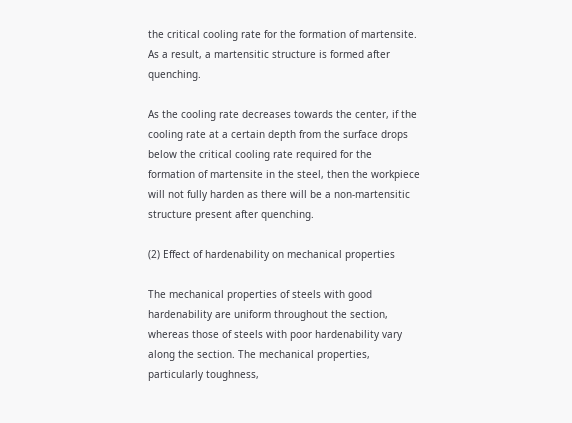the critical cooling rate for the formation of martensite. As a result, a martensitic structure is formed after quenching.

As the cooling rate decreases towards the center, if the cooling rate at a certain depth from the surface drops below the critical cooling rate required for the formation of martensite in the steel, then the workpiece will not fully harden as there will be a non-martensitic structure present after quenching.

(2) Effect of hardenability on mechanical properties

The mechanical properties of steels with good hardenability are uniform throughout the section, whereas those of steels with poor hardenability vary along the section. The mechanical properties, particularly toughness,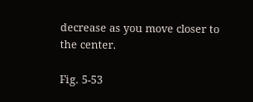decrease as you move closer to the center.

Fig. 5-53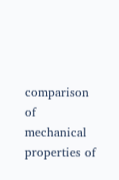comparison of mechanical properties of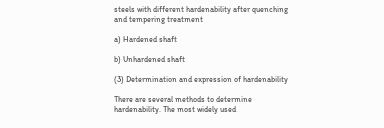steels with different hardenability after quenching and tempering treatment

a) Hardened shaft

b) Unhardened shaft

(3) Determination and expression of hardenability

There are several methods to determine hardenability. The most widely used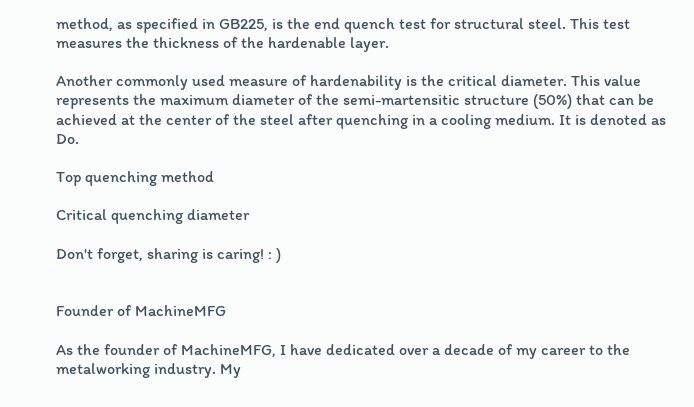method, as specified in GB225, is the end quench test for structural steel. This test measures the thickness of the hardenable layer.

Another commonly used measure of hardenability is the critical diameter. This value represents the maximum diameter of the semi-martensitic structure (50%) that can be achieved at the center of the steel after quenching in a cooling medium. It is denoted as Do.

Top quenching method

Critical quenching diameter

Don't forget, sharing is caring! : )


Founder of MachineMFG

As the founder of MachineMFG, I have dedicated over a decade of my career to the metalworking industry. My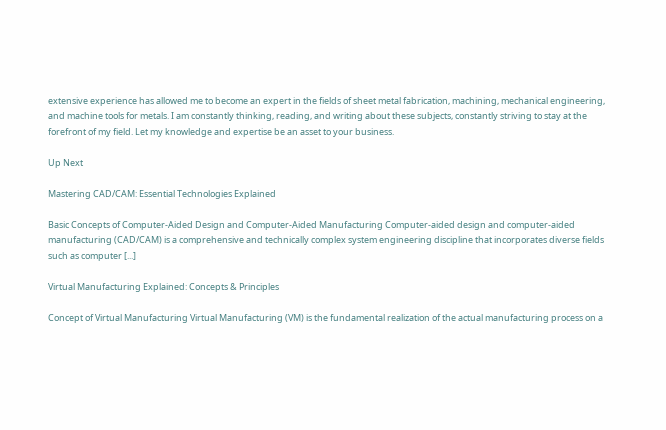extensive experience has allowed me to become an expert in the fields of sheet metal fabrication, machining, mechanical engineering, and machine tools for metals. I am constantly thinking, reading, and writing about these subjects, constantly striving to stay at the forefront of my field. Let my knowledge and expertise be an asset to your business.

Up Next

Mastering CAD/CAM: Essential Technologies Explained

Basic Concepts of Computer-Aided Design and Computer-Aided Manufacturing Computer-aided design and computer-aided manufacturing (CAD/CAM) is a comprehensive and technically complex system engineering discipline that incorporates diverse fields such as computer [...]

Virtual Manufacturing Explained: Concepts & Principles

Concept of Virtual Manufacturing Virtual Manufacturing (VM) is the fundamental realization of the actual manufacturing process on a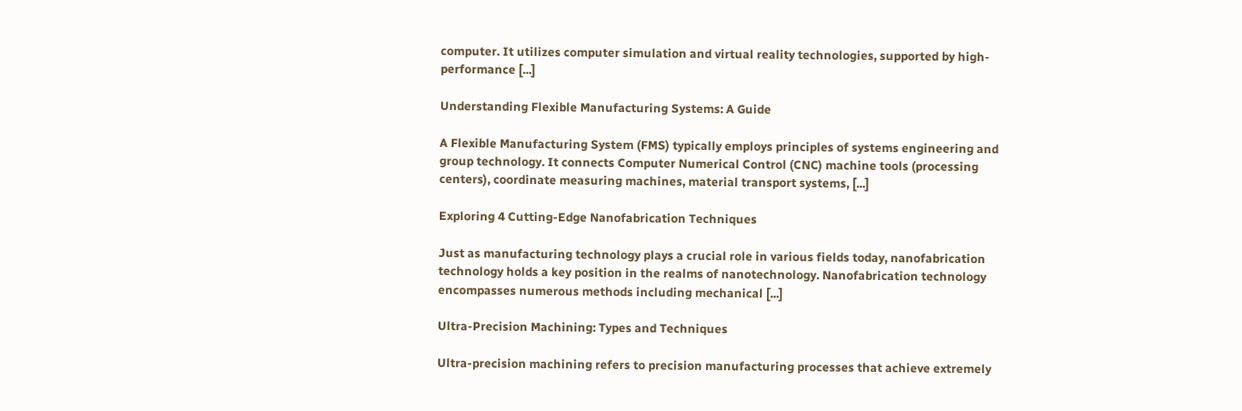computer. It utilizes computer simulation and virtual reality technologies, supported by high-performance [...]

Understanding Flexible Manufacturing Systems: A Guide

A Flexible Manufacturing System (FMS) typically employs principles of systems engineering and group technology. It connects Computer Numerical Control (CNC) machine tools (processing centers), coordinate measuring machines, material transport systems, [...]

Exploring 4 Cutting-Edge Nanofabrication Techniques

Just as manufacturing technology plays a crucial role in various fields today, nanofabrication technology holds a key position in the realms of nanotechnology. Nanofabrication technology encompasses numerous methods including mechanical [...]

Ultra-Precision Machining: Types and Techniques

Ultra-precision machining refers to precision manufacturing processes that achieve extremely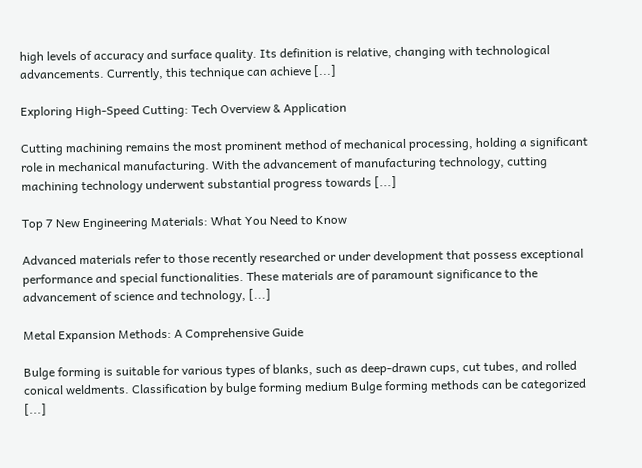high levels of accuracy and surface quality. Its definition is relative, changing with technological advancements. Currently, this technique can achieve [...]

Exploring High-Speed Cutting: Tech Overview & Application

Cutting machining remains the most prominent method of mechanical processing, holding a significant role in mechanical manufacturing. With the advancement of manufacturing technology, cutting machining technology underwent substantial progress towards [...]

Top 7 New Engineering Materials: What You Need to Know

Advanced materials refer to those recently researched or under development that possess exceptional performance and special functionalities. These materials are of paramount significance to the advancement of science and technology, [...]

Metal Expansion Methods: A Comprehensive Guide

Bulge forming is suitable for various types of blanks, such as deep-drawn cups, cut tubes, and rolled conical weldments. Classification by bulge forming medium Bulge forming methods can be categorized [...]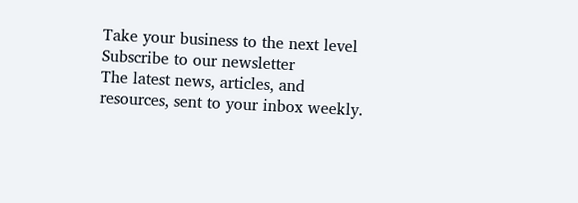Take your business to the next level
Subscribe to our newsletter
The latest news, articles, and resources, sent to your inbox weekly.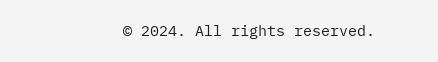© 2024. All rights reserved.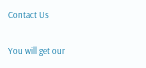Contact Us

You will get our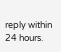reply within 24 hours.